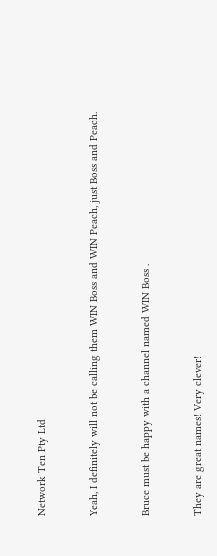Network Ten Pty Ltd


Yeah, I definitely will not be calling them WIN Boss and WIN Peach, just Boss and Peach.


Bruce must be happy with a channel named WIN Boss .


They are great names! Very clever!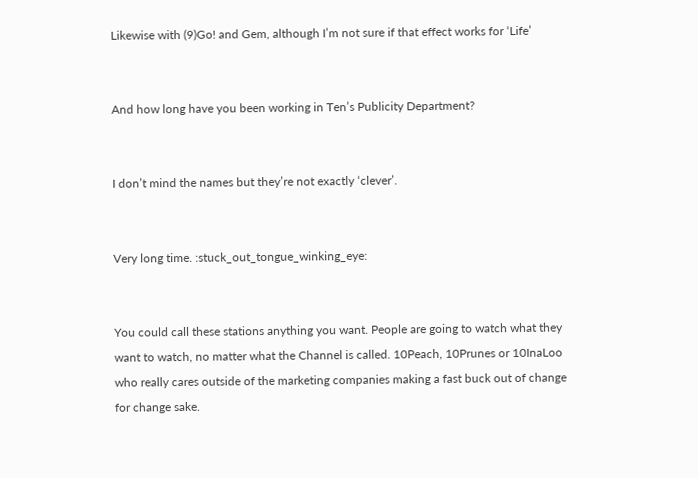Likewise with (9)Go! and Gem, although I’m not sure if that effect works for ‘Life’


And how long have you been working in Ten’s Publicity Department?


I don’t mind the names but they’re not exactly ‘clever’.


Very long time. :stuck_out_tongue_winking_eye:


You could call these stations anything you want. People are going to watch what they want to watch, no matter what the Channel is called. 10Peach, 10Prunes or 10InaLoo who really cares outside of the marketing companies making a fast buck out of change for change sake.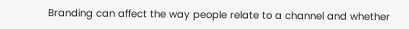Branding can affect the way people relate to a channel and whether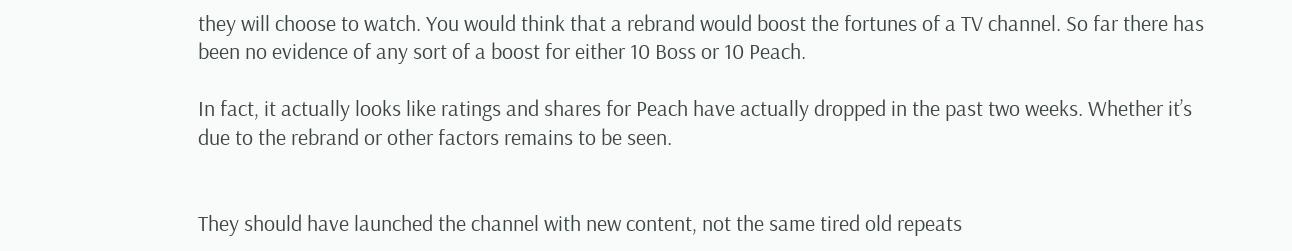they will choose to watch. You would think that a rebrand would boost the fortunes of a TV channel. So far there has been no evidence of any sort of a boost for either 10 Boss or 10 Peach.

In fact, it actually looks like ratings and shares for Peach have actually dropped in the past two weeks. Whether it’s due to the rebrand or other factors remains to be seen.


They should have launched the channel with new content, not the same tired old repeats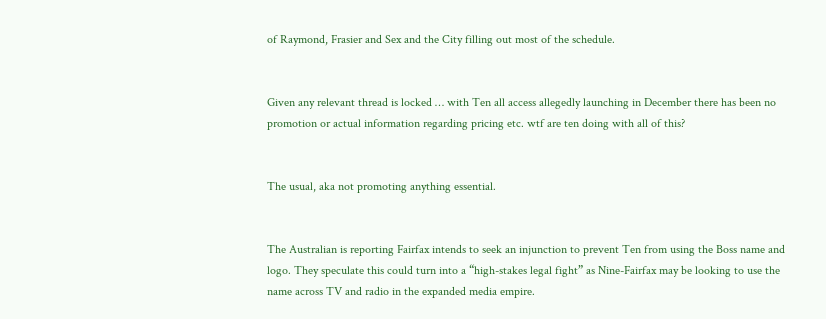of Raymond, Frasier and Sex and the City filling out most of the schedule.


Given any relevant thread is locked … with Ten all access allegedly launching in December there has been no promotion or actual information regarding pricing etc. wtf are ten doing with all of this?


The usual, aka not promoting anything essential.


The Australian is reporting Fairfax intends to seek an injunction to prevent Ten from using the Boss name and logo. They speculate this could turn into a “high-stakes legal fight” as Nine-Fairfax may be looking to use the name across TV and radio in the expanded media empire.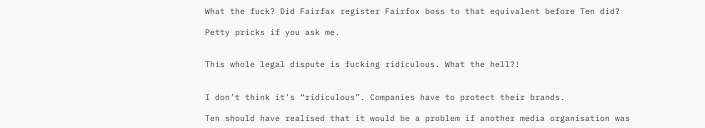What the fuck? Did Fairfax register Fairfox boss to that equivalent before Ten did?

Petty pricks if you ask me.


This whole legal dispute is fucking ridiculous. What the hell?!


I don’t think it’s “ridiculous”. Companies have to protect their brands.

Ten should have realised that it would be a problem if another media organisation was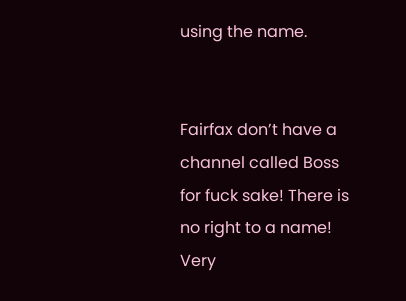using the name.


Fairfax don’t have a channel called Boss for fuck sake! There is no right to a name! Very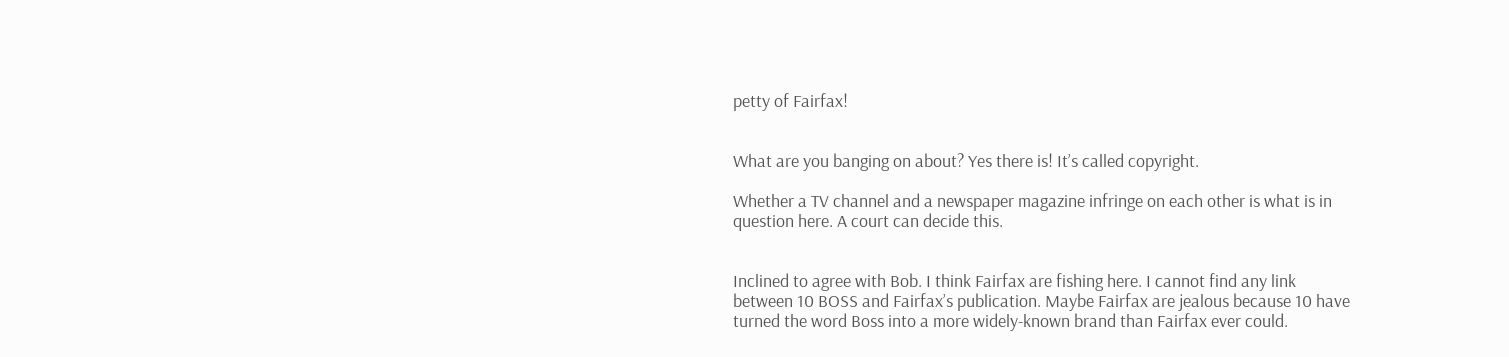petty of Fairfax!


What are you banging on about? Yes there is! It’s called copyright.

Whether a TV channel and a newspaper magazine infringe on each other is what is in question here. A court can decide this.


Inclined to agree with Bob. I think Fairfax are fishing here. I cannot find any link between 10 BOSS and Fairfax’s publication. Maybe Fairfax are jealous because 10 have turned the word Boss into a more widely-known brand than Fairfax ever could.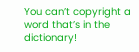You can’t copyright a word that’s in the dictionary!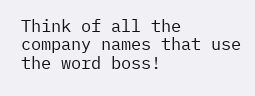Think of all the company names that use the word boss!